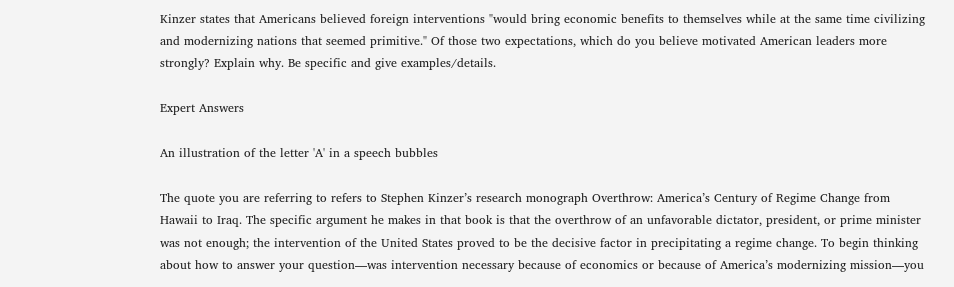Kinzer states that Americans believed foreign interventions "would bring economic benefits to themselves while at the same time civilizing and modernizing nations that seemed primitive." Of those two expectations, which do you believe motivated American leaders more strongly? Explain why. Be specific and give examples/details.

Expert Answers

An illustration of the letter 'A' in a speech bubbles

The quote you are referring to refers to Stephen Kinzer’s research monograph Overthrow: America’s Century of Regime Change from Hawaii to Iraq. The specific argument he makes in that book is that the overthrow of an unfavorable dictator, president, or prime minister was not enough; the intervention of the United States proved to be the decisive factor in precipitating a regime change. To begin thinking about how to answer your question—was intervention necessary because of economics or because of America’s modernizing mission—you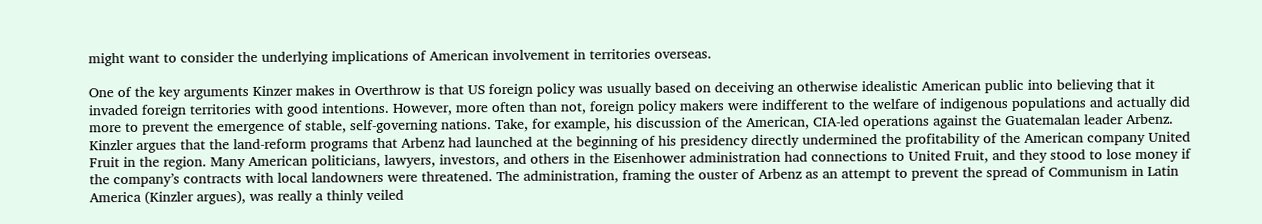might want to consider the underlying implications of American involvement in territories overseas.

One of the key arguments Kinzer makes in Overthrow is that US foreign policy was usually based on deceiving an otherwise idealistic American public into believing that it invaded foreign territories with good intentions. However, more often than not, foreign policy makers were indifferent to the welfare of indigenous populations and actually did more to prevent the emergence of stable, self-governing nations. Take, for example, his discussion of the American, CIA-led operations against the Guatemalan leader Arbenz. Kinzler argues that the land-reform programs that Arbenz had launched at the beginning of his presidency directly undermined the profitability of the American company United Fruit in the region. Many American politicians, lawyers, investors, and others in the Eisenhower administration had connections to United Fruit, and they stood to lose money if the company’s contracts with local landowners were threatened. The administration, framing the ouster of Arbenz as an attempt to prevent the spread of Communism in Latin America (Kinzler argues), was really a thinly veiled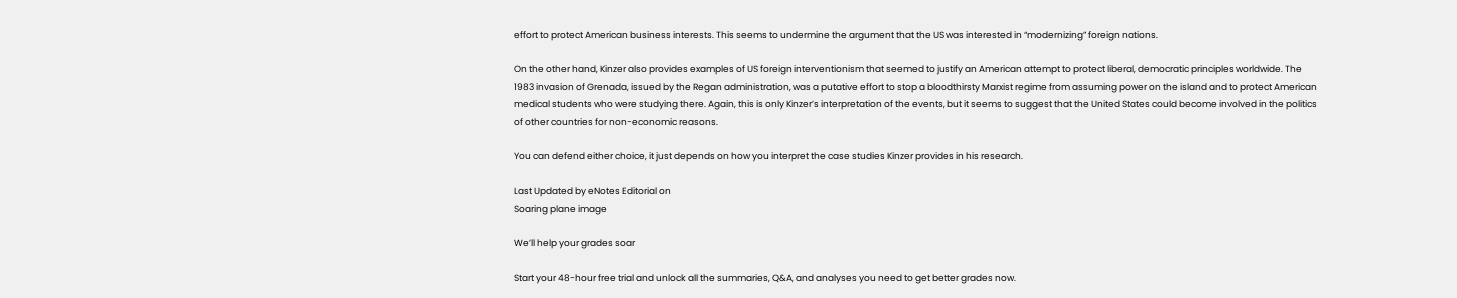effort to protect American business interests. This seems to undermine the argument that the US was interested in “modernizing” foreign nations.

On the other hand, Kinzer also provides examples of US foreign interventionism that seemed to justify an American attempt to protect liberal, democratic principles worldwide. The 1983 invasion of Grenada, issued by the Regan administration, was a putative effort to stop a bloodthirsty Marxist regime from assuming power on the island and to protect American medical students who were studying there. Again, this is only Kinzer’s interpretation of the events, but it seems to suggest that the United States could become involved in the politics of other countries for non-economic reasons.

You can defend either choice, it just depends on how you interpret the case studies Kinzer provides in his research.

Last Updated by eNotes Editorial on
Soaring plane image

We’ll help your grades soar

Start your 48-hour free trial and unlock all the summaries, Q&A, and analyses you need to get better grades now.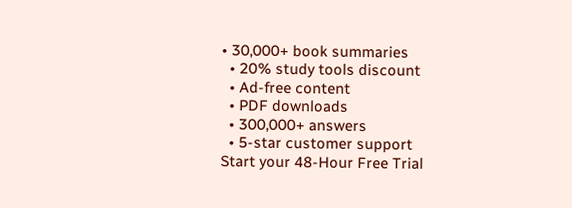• 30,000+ book summaries
  • 20% study tools discount
  • Ad-free content
  • PDF downloads
  • 300,000+ answers
  • 5-star customer support
Start your 48-Hour Free Trial